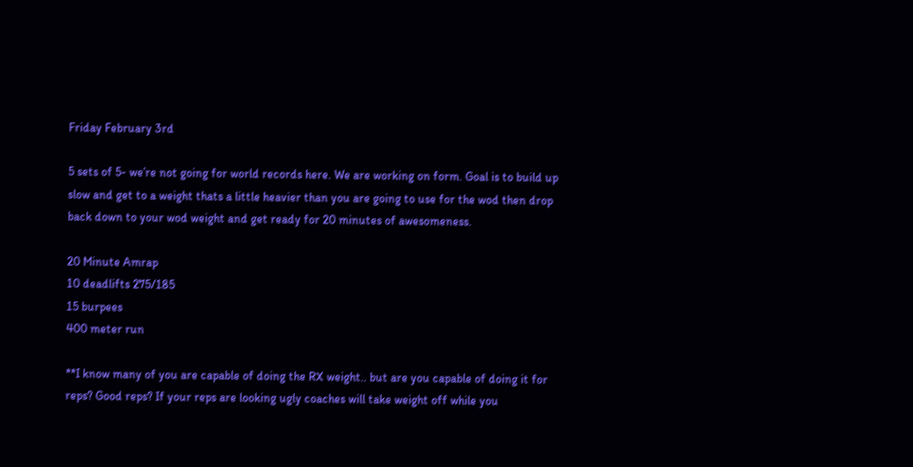Friday February 3rd

5 sets of 5- we’re not going for world records here. We are working on form. Goal is to build up slow and get to a weight thats a little heavier than you are going to use for the wod then drop back down to your wod weight and get ready for 20 minutes of awesomeness.

20 Minute Amrap
10 deadlifts 275/185
15 burpees
400 meter run

**I know many of you are capable of doing the RX weight.. but are you capable of doing it for reps? Good reps? If your reps are looking ugly coaches will take weight off while you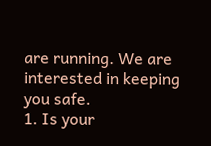are running. We are interested in keeping you safe.
1. Is your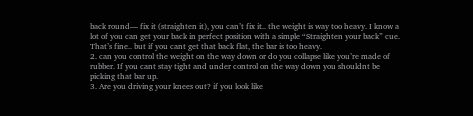back round— fix it (straighten it), you can’t fix it.. the weight is way too heavy. I know a lot of you can get your back in perfect position with a simple “Straighten your back” cue. That’s fine.. but if you cant get that back flat, the bar is too heavy.
2. can you control the weight on the way down or do you collapse like you’re made of rubber. If you cant stay tight and under control on the way down you shouldnt be picking that bar up.
3. Are you driving your knees out? if you look like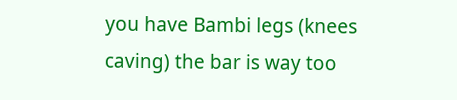you have Bambi legs (knees caving) the bar is way too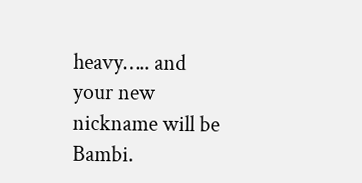heavy….. and your new nickname will be Bambi.